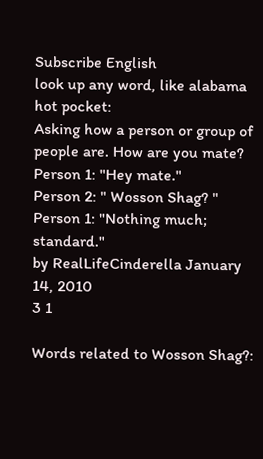Subscribe English
look up any word, like alabama hot pocket:
Asking how a person or group of people are. How are you mate?
Person 1: "Hey mate."
Person 2: " Wosson Shag? "
Person 1: "Nothing much; standard."
by RealLifeCinderella January 14, 2010
3 1

Words related to Wosson Shag?: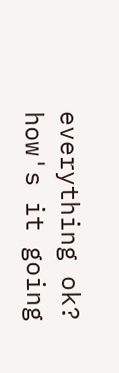everything ok? how's it going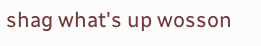shag what's up wosson